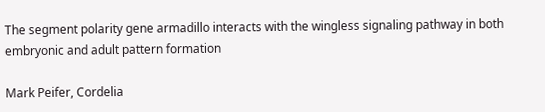The segment polarity gene armadillo interacts with the wingless signaling pathway in both embryonic and adult pattern formation

Mark Peifer, Cordelia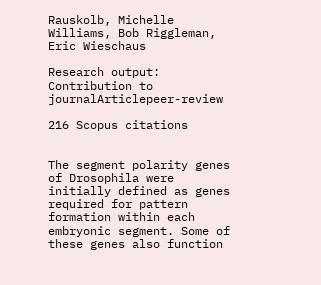Rauskolb, Michelle Williams, Bob Riggleman, Eric Wieschaus

Research output: Contribution to journalArticlepeer-review

216 Scopus citations


The segment polarity genes of Drosophila were initially defined as genes required for pattern formation within each embryonic segment. Some of these genes also function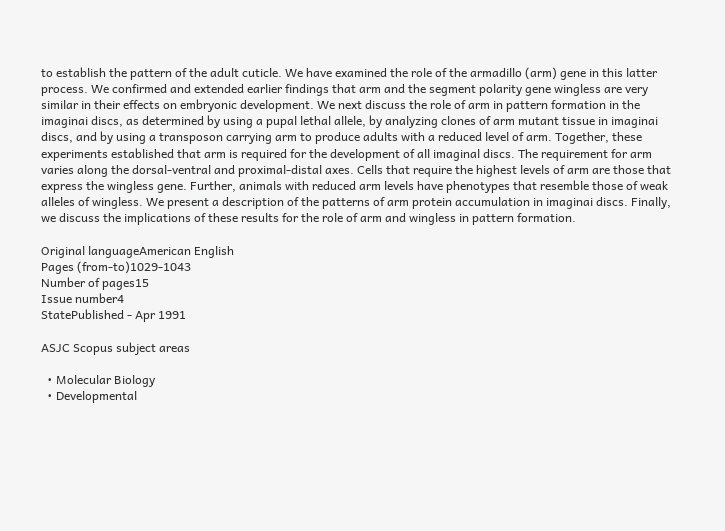to establish the pattern of the adult cuticle. We have examined the role of the armadillo (arm) gene in this latter process. We confirmed and extended earlier findings that arm and the segment polarity gene wingless are very similar in their effects on embryonic development. We next discuss the role of arm in pattern formation in the imaginai discs, as determined by using a pupal lethal allele, by analyzing clones of arm mutant tissue in imaginai discs, and by using a transposon carrying arm to produce adults with a reduced level of arm. Together, these experiments established that arm is required for the development of all imaginal discs. The requirement for arm varies along the dorsal-ventral and proximal-distal axes. Cells that require the highest levels of arm are those that express the wingless gene. Further, animals with reduced arm levels have phenotypes that resemble those of weak alleles of wingless. We present a description of the patterns of arm protein accumulation in imaginai discs. Finally, we discuss the implications of these results for the role of arm and wingless in pattern formation.

Original languageAmerican English
Pages (from-to)1029-1043
Number of pages15
Issue number4
StatePublished - Apr 1991

ASJC Scopus subject areas

  • Molecular Biology
  • Developmental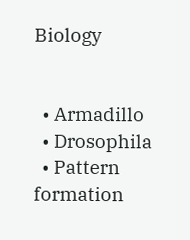Biology


  • Armadillo
  • Drosophila
  • Pattern formation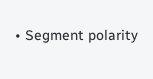• Segment polarity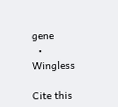gene
  • Wingless

Cite this